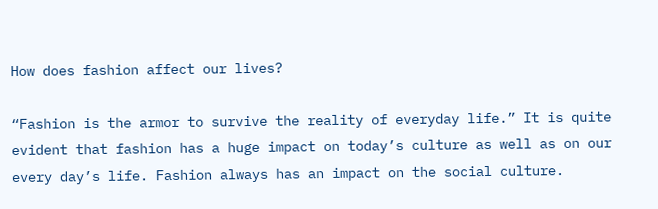How does fashion affect our lives?

“Fashion is the armor to survive the reality of everyday life.” It is quite evident that fashion has a huge impact on today’s culture as well as on our every day’s life. Fashion always has an impact on the social culture.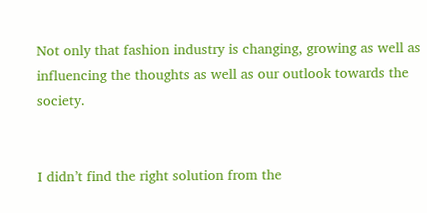Not only that fashion industry is changing, growing as well as influencing the thoughts as well as our outlook towards the society.


I didn’t find the right solution from the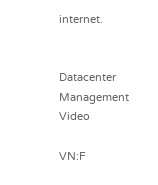internet.


Datacenter Management Video

VN:F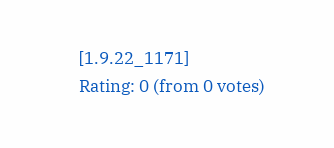[1.9.22_1171]
Rating: 0 (from 0 votes)